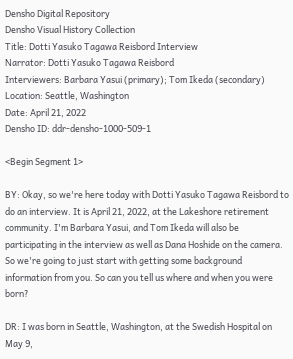Densho Digital Repository
Densho Visual History Collection
Title: Dotti Yasuko Tagawa Reisbord Interview
Narrator: Dotti Yasuko Tagawa Reisbord
Interviewers: Barbara Yasui (primary); Tom Ikeda (secondary)
Location: Seattle, Washington
Date: April 21, 2022
Densho ID: ddr-densho-1000-509-1

<Begin Segment 1>

BY: Okay, so we're here today with Dotti Yasuko Tagawa Reisbord to do an interview. It is April 21, 2022, at the Lakeshore retirement community. I'm Barbara Yasui, and Tom Ikeda will also be participating in the interview as well as Dana Hoshide on the camera. So we're going to just start with getting some background information from you. So can you tell us where and when you were born?

DR: I was born in Seattle, Washington, at the Swedish Hospital on May 9,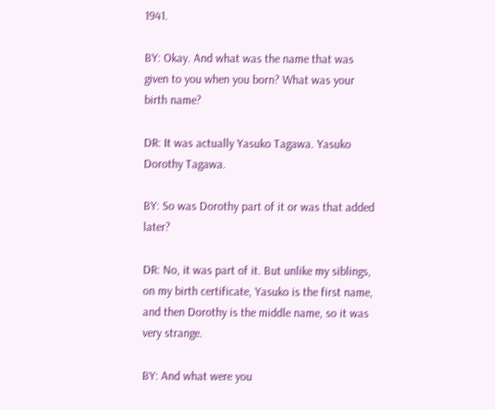1941.

BY: Okay. And what was the name that was given to you when you born? What was your birth name?

DR: It was actually Yasuko Tagawa. Yasuko Dorothy Tagawa.

BY: So was Dorothy part of it or was that added later?

DR: No, it was part of it. But unlike my siblings, on my birth certificate, Yasuko is the first name, and then Dorothy is the middle name, so it was very strange.

BY: And what were you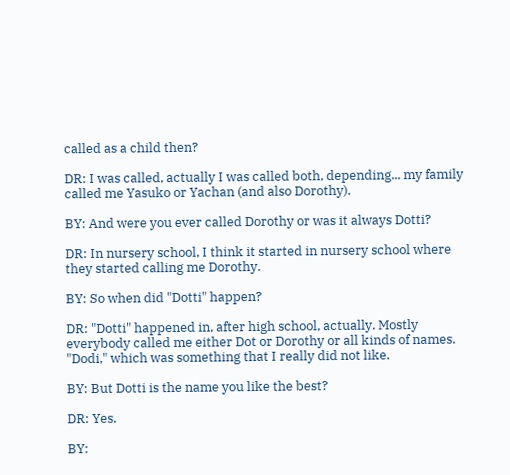called as a child then?

DR: I was called, actually I was called both, depending... my family called me Yasuko or Yachan (and also Dorothy).

BY: And were you ever called Dorothy or was it always Dotti?

DR: In nursery school, I think it started in nursery school where they started calling me Dorothy.

BY: So when did "Dotti" happen?

DR: "Dotti" happened in, after high school, actually. Mostly everybody called me either Dot or Dorothy or all kinds of names. "Dodi," which was something that I really did not like.

BY: But Dotti is the name you like the best?

DR: Yes.

BY: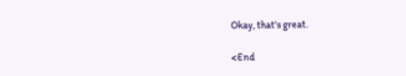Okay, that's great.

<End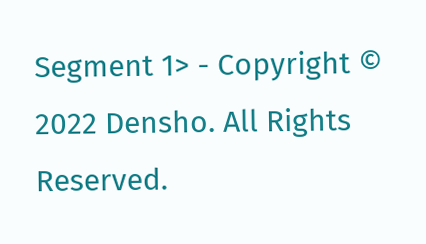Segment 1> - Copyright © 2022 Densho. All Rights Reserved.